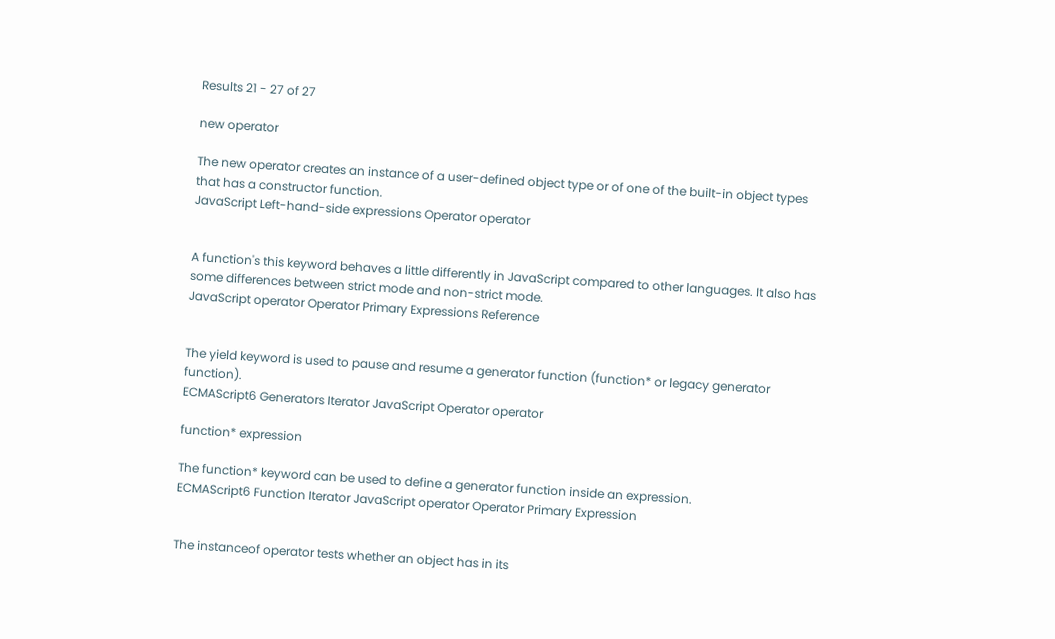Results 21 - 27 of 27

new operator

The new operator creates an instance of a user-defined object type or of one of the built-in object types that has a constructor function.
JavaScript Left-hand-side expressions Operator operator


A function's this keyword behaves a little differently in JavaScript compared to other languages. It also has some differences between strict mode and non-strict mode.
JavaScript operator Operator Primary Expressions Reference


The yield keyword is used to pause and resume a generator function (function* or legacy generator function).
ECMAScript6 Generators Iterator JavaScript Operator operator

function* expression

The function* keyword can be used to define a generator function inside an expression.
ECMAScript6 Function Iterator JavaScript operator Operator Primary Expression


The instanceof operator tests whether an object has in its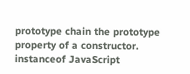prototype chain the prototype property of a constructor.
instanceof JavaScript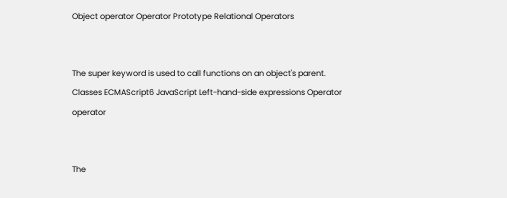Object operator Operator Prototype Relational Operators


The super keyword is used to call functions on an object's parent.
Classes ECMAScript6 JavaScript Left-hand-side expressions Operator operator


The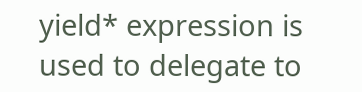yield* expression is used to delegate to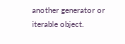another generator or iterable object.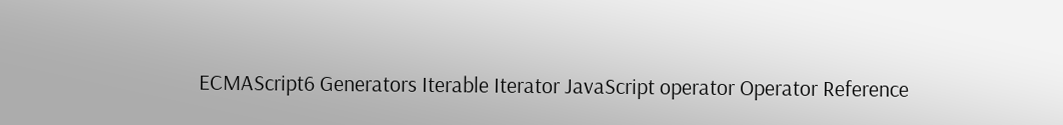ECMAScript6 Generators Iterable Iterator JavaScript operator Operator Reference